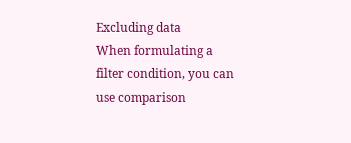Excluding data
When formulating a filter condition, you can use comparison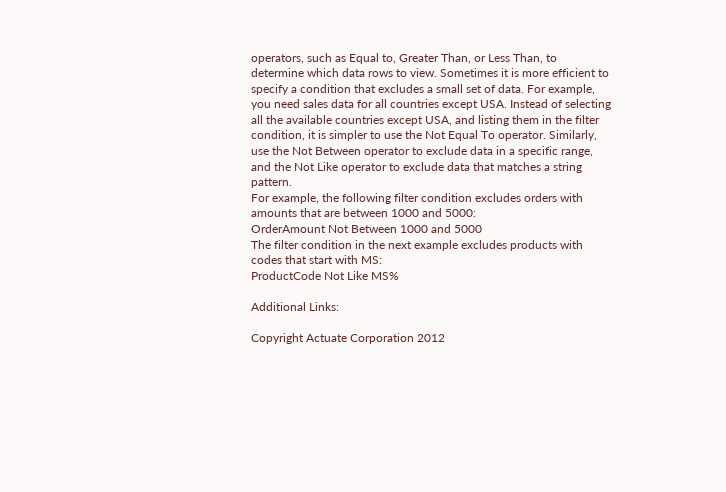operators, such as Equal to, Greater Than, or Less Than, to determine which data rows to view. Sometimes it is more efficient to specify a condition that excludes a small set of data. For example, you need sales data for all countries except USA. Instead of selecting all the available countries except USA, and listing them in the filter condition, it is simpler to use the Not Equal To operator. Similarly, use the Not Between operator to exclude data in a specific range, and the Not Like operator to exclude data that matches a string pattern.
For example, the following filter condition excludes orders with amounts that are between 1000 and 5000:
OrderAmount Not Between 1000 and 5000
The filter condition in the next example excludes products with codes that start with MS:
ProductCode Not Like MS%

Additional Links:

Copyright Actuate Corporation 2012